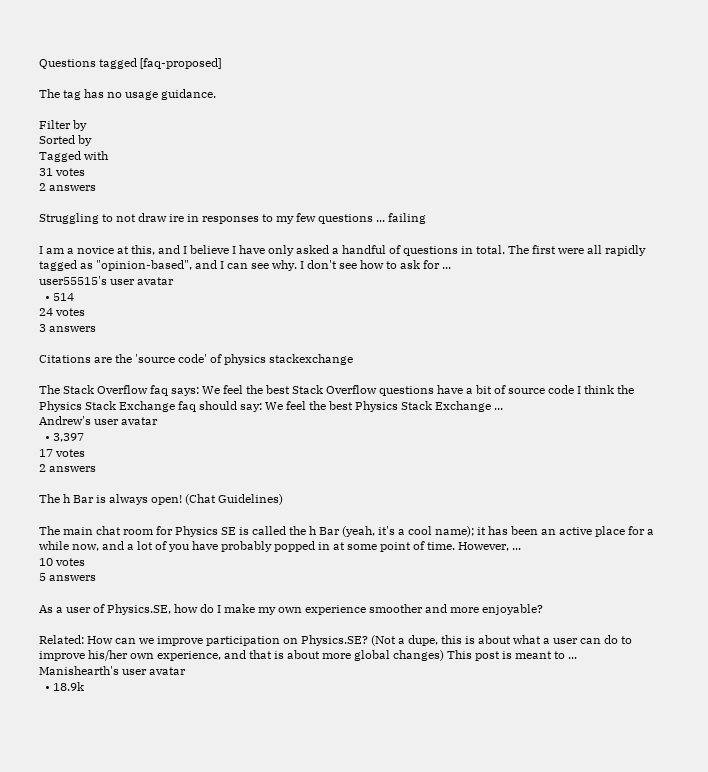Questions tagged [faq-proposed]

The tag has no usage guidance.

Filter by
Sorted by
Tagged with
31 votes
2 answers

Struggling to not draw ire in responses to my few questions ... failing

I am a novice at this, and I believe I have only asked a handful of questions in total. The first were all rapidly tagged as "opinion-based", and I can see why. I don't see how to ask for ...
user55515's user avatar
  • 514
24 votes
3 answers

Citations are the 'source code' of physics stackexchange

The Stack Overflow faq says: We feel the best Stack Overflow questions have a bit of source code I think the Physics Stack Exchange faq should say: We feel the best Physics Stack Exchange ...
Andrew's user avatar
  • 3,397
17 votes
2 answers

The h Bar is always open! (Chat Guidelines)

The main chat room for Physics SE is called the h Bar (yeah, it's a cool name); it has been an active place for a while now, and a lot of you have probably popped in at some point of time. However, ...
10 votes
5 answers

As a user of Physics.SE, how do I make my own experience smoother and more enjoyable?

Related: How can we improve participation on Physics.SE? (Not a dupe, this is about what a user can do to improve his/her own experience, and that is about more global changes) This post is meant to ...
Manishearth's user avatar
  • 18.9k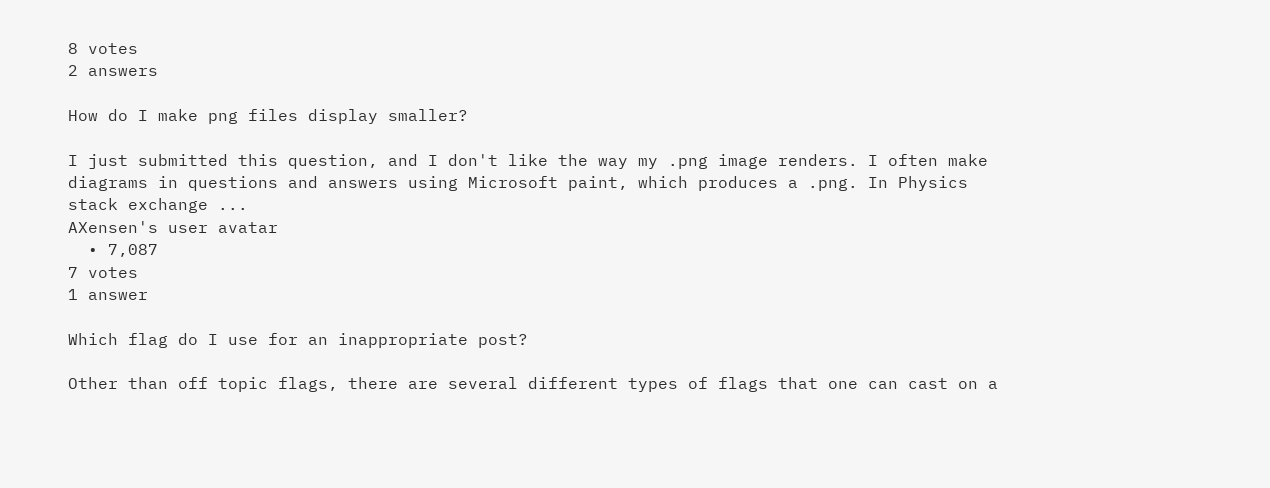8 votes
2 answers

How do I make png files display smaller?

I just submitted this question, and I don't like the way my .png image renders. I often make diagrams in questions and answers using Microsoft paint, which produces a .png. In Physics stack exchange ...
AXensen's user avatar
  • 7,087
7 votes
1 answer

Which flag do I use for an inappropriate post?

Other than off topic flags, there are several different types of flags that one can cast on a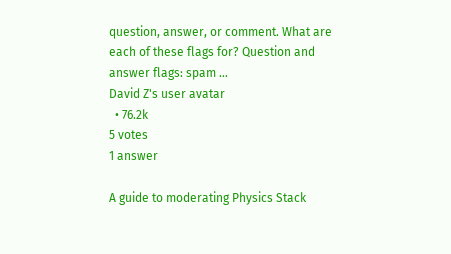question, answer, or comment. What are each of these flags for? Question and answer flags: spam ...
David Z's user avatar
  • 76.2k
5 votes
1 answer

A guide to moderating Physics Stack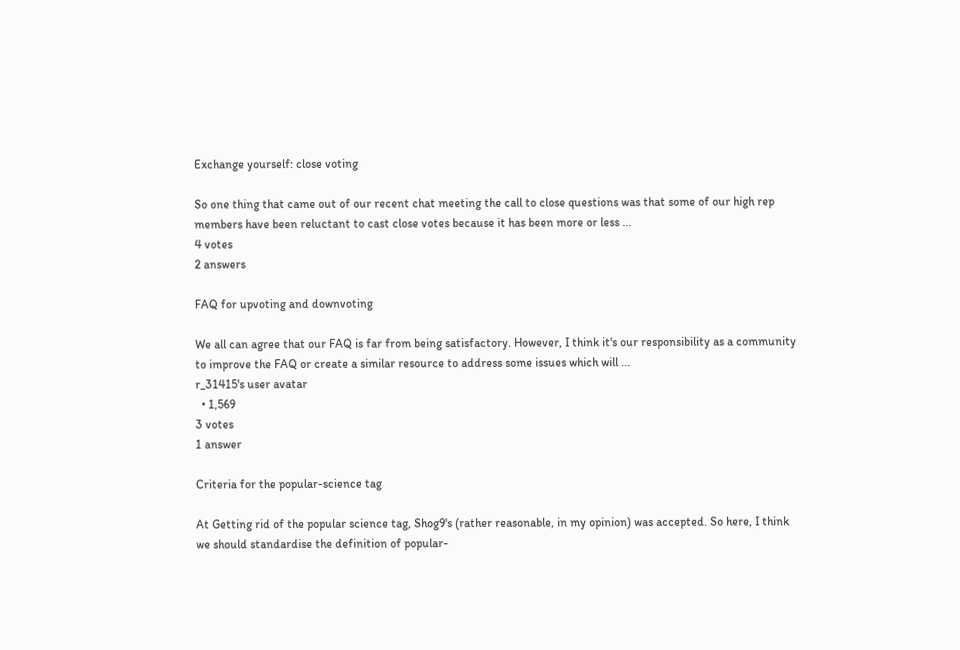Exchange yourself: close voting

So one thing that came out of our recent chat meeting the call to close questions was that some of our high rep members have been reluctant to cast close votes because it has been more or less ...
4 votes
2 answers

FAQ for upvoting and downvoting

We all can agree that our FAQ is far from being satisfactory. However, I think it's our responsibility as a community to improve the FAQ or create a similar resource to address some issues which will ...
r_31415's user avatar
  • 1,569
3 votes
1 answer

Criteria for the popular-science tag

At Getting rid of the popular science tag, Shog9's (rather reasonable, in my opinion) was accepted. So here, I think we should standardise the definition of popular-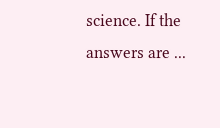science. If the answers are ...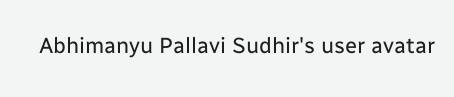Abhimanyu Pallavi Sudhir's user avatar